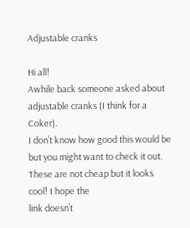Adjustable cranks

Hi all!
Awhile back someone asked about adjustable cranks (I think for a Coker).
I don’t know how good this would be but you might want to check it out.
These are not cheap but it looks cool! I hope the
link doesn’t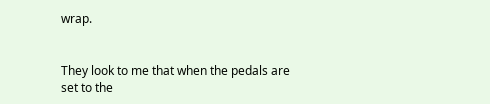wrap.


They look to me that when the pedals are set to the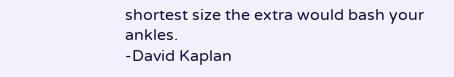shortest size the extra would bash your ankles.
-David Kaplan